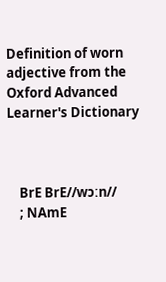Definition of worn adjective from the Oxford Advanced Learner's Dictionary



    BrE BrE//wɔːn//
    ; NAmE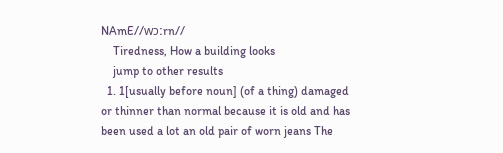NAmE//wɔːrn//
    Tiredness, How a building looks
    jump to other results
  1. 1[usually before noun] (of a thing) damaged or thinner than normal because it is old and has been used a lot an old pair of worn jeans The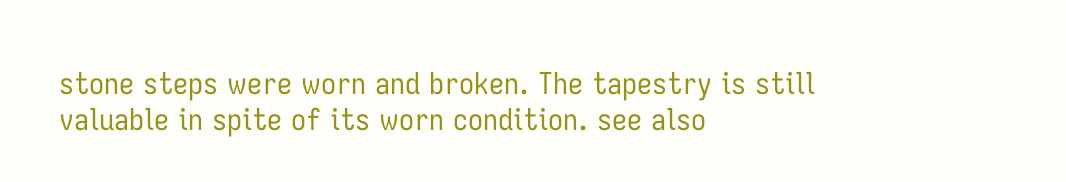stone steps were worn and broken. The tapestry is still valuable in spite of its worn condition. see also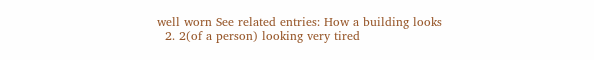well worn See related entries: How a building looks
  2. 2(of a person) looking very tired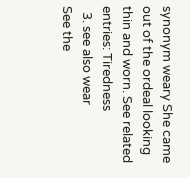synonym weary She came out of the ordeal looking thin and worn. See related entries: Tiredness
  3. see also wear
See the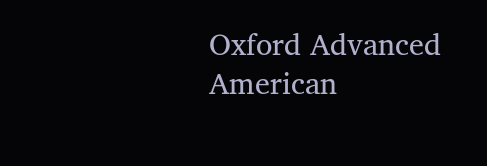Oxford Advanced American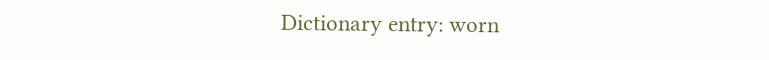Dictionary entry: worn